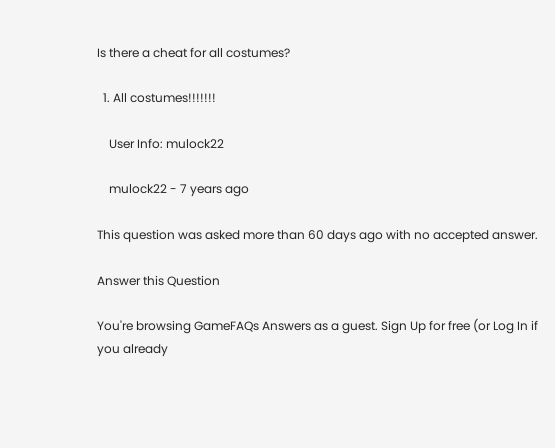Is there a cheat for all costumes?

  1. All costumes!!!!!!!

    User Info: mulock22

    mulock22 - 7 years ago

This question was asked more than 60 days ago with no accepted answer.

Answer this Question

You're browsing GameFAQs Answers as a guest. Sign Up for free (or Log In if you already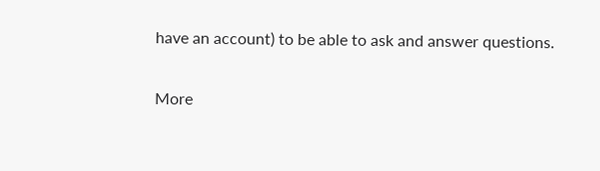have an account) to be able to ask and answer questions.

More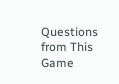Questions from This Game